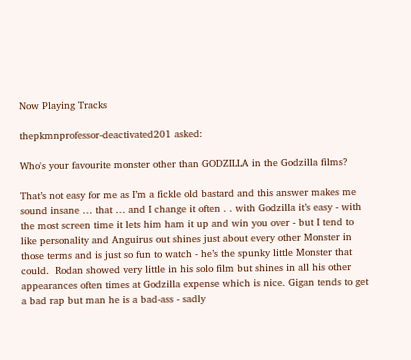Now Playing Tracks

thepkmnprofessor-deactivated201 asked:

Who's your favourite monster other than GODZILLA in the Godzilla films?

That’s not easy for me as I’m a fickle old bastard and this answer makes me sound insane … that … and I change it often . . with Godzilla it’s easy - with the most screen time it lets him ham it up and win you over - but I tend to like personality and Anguirus out shines just about every other Monster in those terms and is just so fun to watch - he’s the spunky little Monster that could.  Rodan showed very little in his solo film but shines in all his other appearances often times at Godzilla expense which is nice. Gigan tends to get a bad rap but man he is a bad-ass - sadly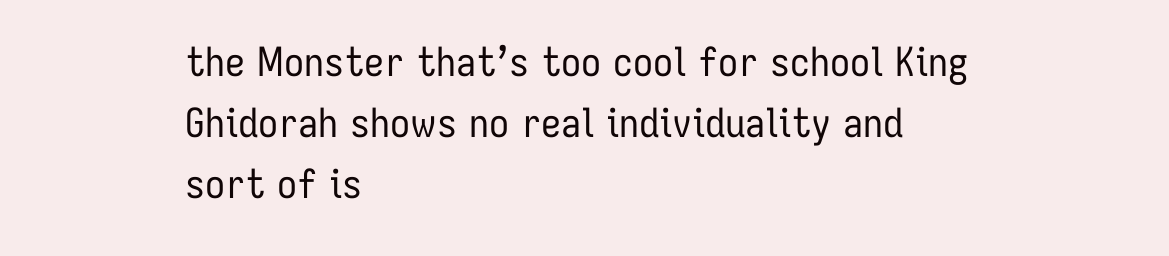the Monster that’s too cool for school King Ghidorah shows no real individuality and sort of is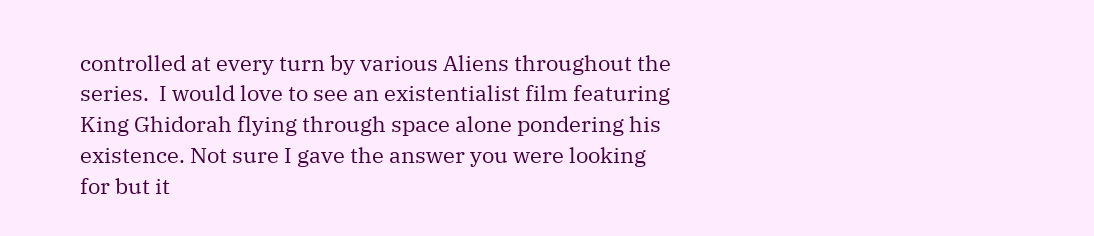controlled at every turn by various Aliens throughout the series.  I would love to see an existentialist film featuring King Ghidorah flying through space alone pondering his existence. Not sure I gave the answer you were looking for but it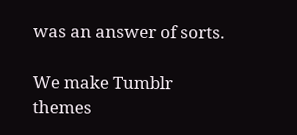was an answer of sorts.

We make Tumblr themes